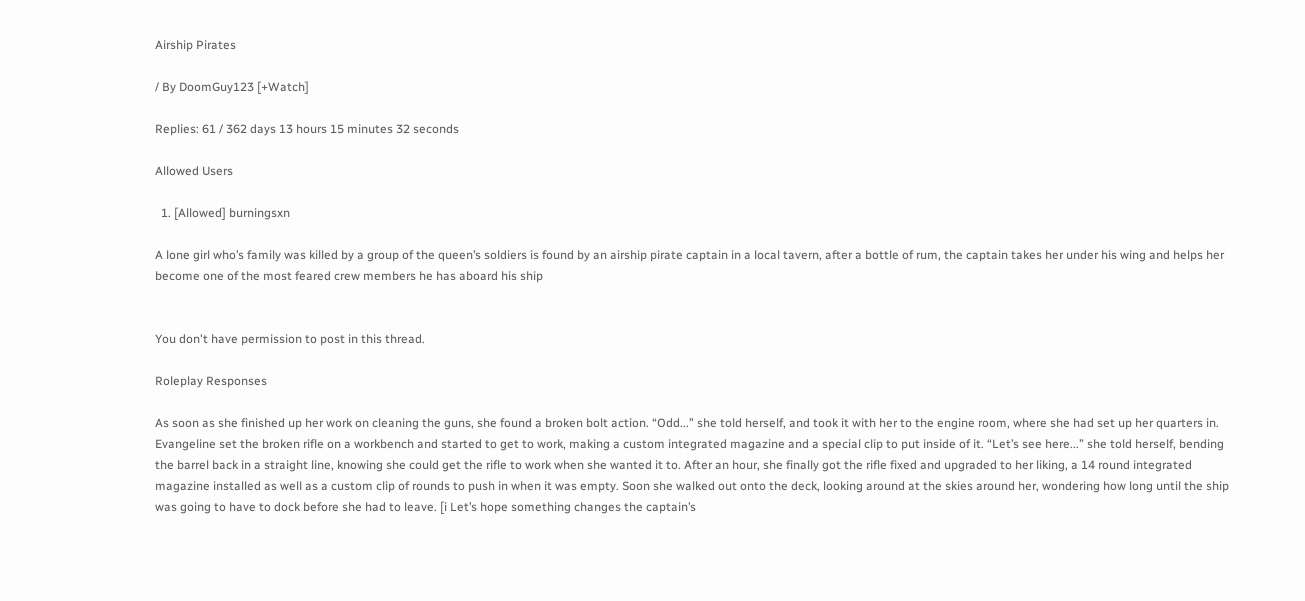Airship Pirates

/ By DoomGuy123 [+Watch]

Replies: 61 / 362 days 13 hours 15 minutes 32 seconds

Allowed Users

  1. [Allowed] burningsxn

A lone girl who’s family was killed by a group of the queen’s soldiers is found by an airship pirate captain in a local tavern, after a bottle of rum, the captain takes her under his wing and helps her become one of the most feared crew members he has aboard his ship


You don't have permission to post in this thread.

Roleplay Responses

As soon as she finished up her work on cleaning the guns, she found a broken bolt action. “Odd...” she told herself, and took it with her to the engine room, where she had set up her quarters in. Evangeline set the broken rifle on a workbench and started to get to work, making a custom integrated magazine and a special clip to put inside of it. “Let’s see here...” she told herself, bending the barrel back in a straight line, knowing she could get the rifle to work when she wanted it to. After an hour, she finally got the rifle fixed and upgraded to her liking, a 14 round integrated magazine installed as well as a custom clip of rounds to push in when it was empty. Soon she walked out onto the deck, looking around at the skies around her, wondering how long until the ship was going to have to dock before she had to leave. [i Let’s hope something changes the captain’s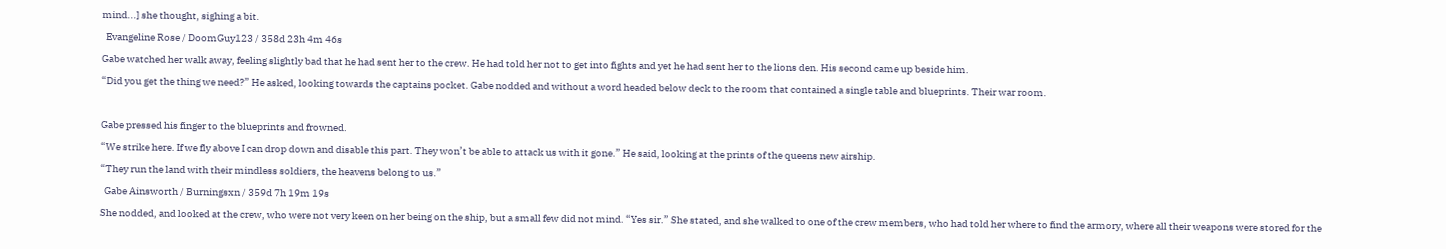mind...] she thought, sighing a bit.
  Evangeline Rose / DoomGuy123 / 358d 23h 4m 46s
Gabe watched her walk away, feeling slightly bad that he had sent her to the crew. He had told her not to get into fights and yet he had sent her to the lions den. His second came up beside him.
“Did you get the thing we need?” He asked, looking towards the captains pocket. Gabe nodded and without a word headed below deck to the room that contained a single table and blueprints. Their war room.

Gabe pressed his finger to the blueprints and frowned.
“We strike here. If we fly above I can drop down and disable this part. They won’t be able to attack us with it gone.” He said, looking at the prints of the queens new airship.
“They run the land with their mindless soldiers, the heavens belong to us.”
  Gabe Ainsworth / Burningsxn / 359d 7h 19m 19s
She nodded, and looked at the crew, who were not very keen on her being on the ship, but a small few did not mind. “Yes sir.” She stated, and she walked to one of the crew members, who had told her where to find the armory, where all their weapons were stored for the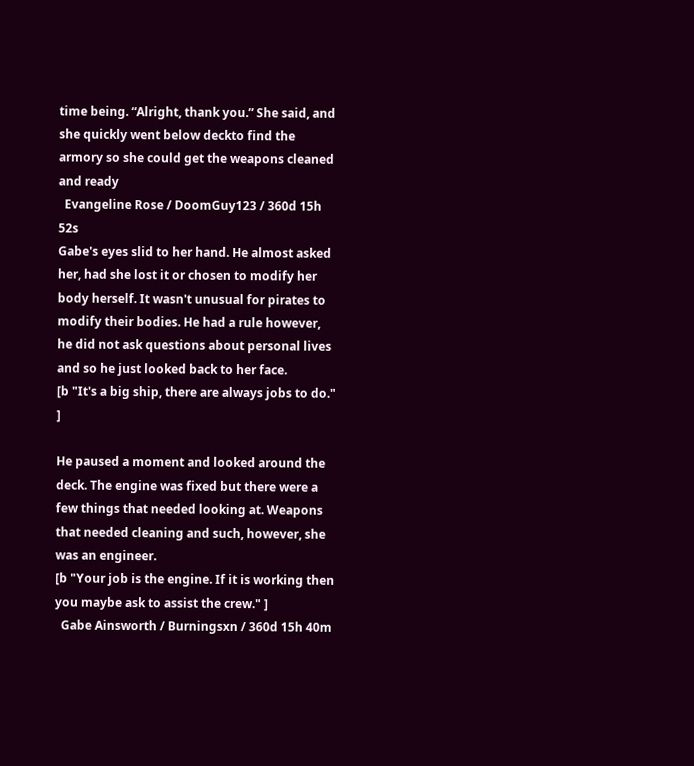time being. “Alright, thank you.” She said, and she quickly went below deckto find the armory so she could get the weapons cleaned and ready
  Evangeline Rose / DoomGuy123 / 360d 15h 52s
Gabe's eyes slid to her hand. He almost asked her, had she lost it or chosen to modify her body herself. It wasn't unusual for pirates to modify their bodies. He had a rule however, he did not ask questions about personal lives and so he just looked back to her face.
[b "It's a big ship, there are always jobs to do." ]

He paused a moment and looked around the deck. The engine was fixed but there were a few things that needed looking at. Weapons that needed cleaning and such, however, she was an engineer.
[b "Your job is the engine. If it is working then you maybe ask to assist the crew." ]
  Gabe Ainsworth / Burningsxn / 360d 15h 40m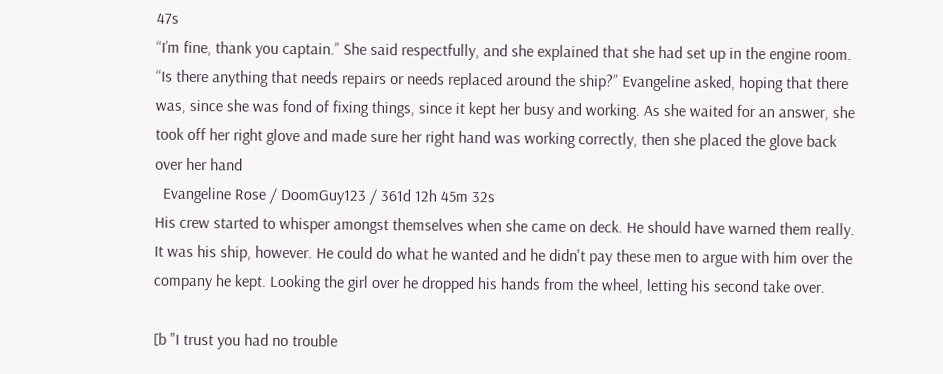47s
“I’m fine, thank you captain.” She said respectfully, and she explained that she had set up in the engine room. “Is there anything that needs repairs or needs replaced around the ship?” Evangeline asked, hoping that there was, since she was fond of fixing things, since it kept her busy and working. As she waited for an answer, she took off her right glove and made sure her right hand was working correctly, then she placed the glove back over her hand
  Evangeline Rose / DoomGuy123 / 361d 12h 45m 32s
His crew started to whisper amongst themselves when she came on deck. He should have warned them really. It was his ship, however. He could do what he wanted and he didn't pay these men to argue with him over the company he kept. Looking the girl over he dropped his hands from the wheel, letting his second take over.

[b "I trust you had no trouble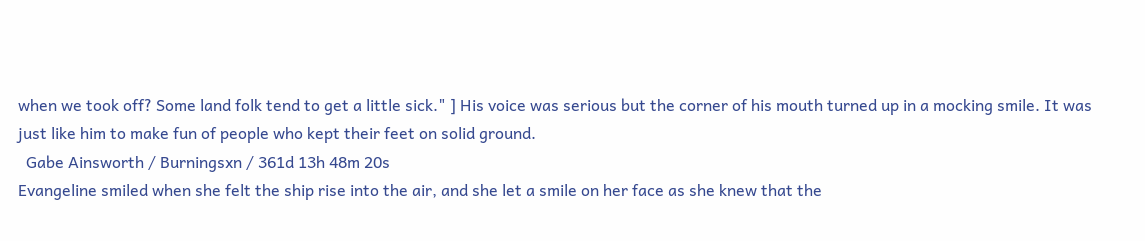when we took off? Some land folk tend to get a little sick." ] His voice was serious but the corner of his mouth turned up in a mocking smile. It was just like him to make fun of people who kept their feet on solid ground.
  Gabe Ainsworth / Burningsxn / 361d 13h 48m 20s
Evangeline smiled when she felt the ship rise into the air, and she let a smile on her face as she knew that the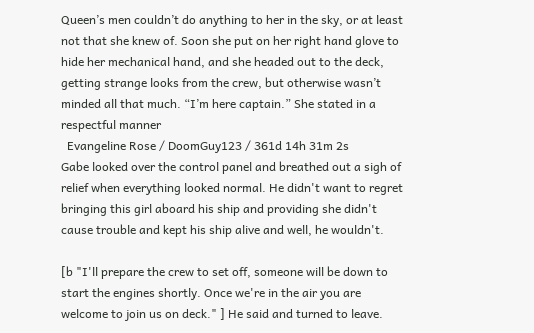Queen’s men couldn’t do anything to her in the sky, or at least not that she knew of. Soon she put on her right hand glove to hide her mechanical hand, and she headed out to the deck, getting strange looks from the crew, but otherwise wasn’t minded all that much. “I’m here captain.” She stated in a respectful manner
  Evangeline Rose / DoomGuy123 / 361d 14h 31m 2s
Gabe looked over the control panel and breathed out a sigh of relief when everything looked normal. He didn't want to regret bringing this girl aboard his ship and providing she didn't cause trouble and kept his ship alive and well, he wouldn't.

[b "I'll prepare the crew to set off, someone will be down to start the engines shortly. Once we're in the air you are welcome to join us on deck." ] He said and turned to leave.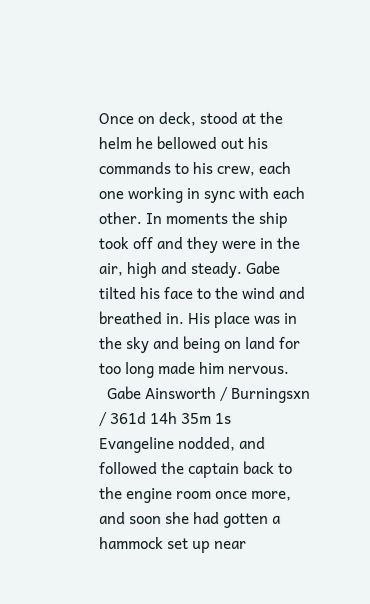Once on deck, stood at the helm he bellowed out his commands to his crew, each one working in sync with each other. In moments the ship took off and they were in the air, high and steady. Gabe tilted his face to the wind and breathed in. His place was in the sky and being on land for too long made him nervous.
  Gabe Ainsworth / Burningsxn / 361d 14h 35m 1s
Evangeline nodded, and followed the captain back to the engine room once more, and soon she had gotten a hammock set up near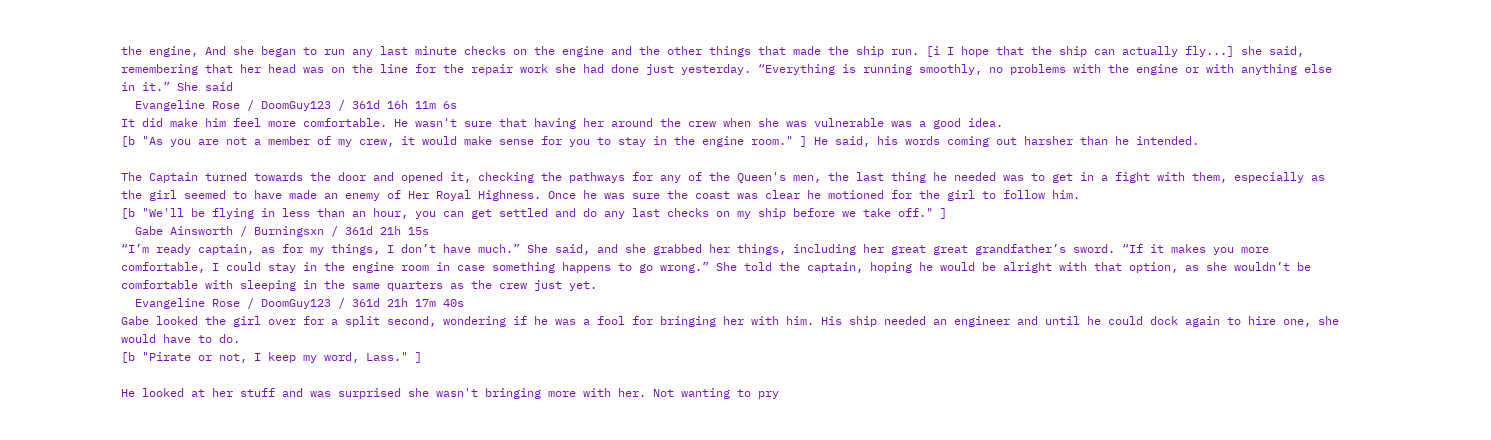the engine, And she began to run any last minute checks on the engine and the other things that made the ship run. [i I hope that the ship can actually fly...] she said, remembering that her head was on the line for the repair work she had done just yesterday. “Everything is running smoothly, no problems with the engine or with anything else in it.” She said
  Evangeline Rose / DoomGuy123 / 361d 16h 11m 6s
It did make him feel more comfortable. He wasn't sure that having her around the crew when she was vulnerable was a good idea.
[b "As you are not a member of my crew, it would make sense for you to stay in the engine room." ] He said, his words coming out harsher than he intended.

The Captain turned towards the door and opened it, checking the pathways for any of the Queen's men, the last thing he needed was to get in a fight with them, especially as the girl seemed to have made an enemy of Her Royal Highness. Once he was sure the coast was clear he motioned for the girl to follow him.
[b "We'll be flying in less than an hour, you can get settled and do any last checks on my ship before we take off." ]
  Gabe Ainsworth / Burningsxn / 361d 21h 15s
“I’m ready captain, as for my things, I don’t have much.” She said, and she grabbed her things, including her great great grandfather’s sword. “If it makes you more comfortable, I could stay in the engine room in case something happens to go wrong.” She told the captain, hoping he would be alright with that option, as she wouldn’t be comfortable with sleeping in the same quarters as the crew just yet.
  Evangeline Rose / DoomGuy123 / 361d 21h 17m 40s
Gabe looked the girl over for a split second, wondering if he was a fool for bringing her with him. His ship needed an engineer and until he could dock again to hire one, she would have to do.
[b "Pirate or not, I keep my word, Lass." ]

He looked at her stuff and was surprised she wasn't bringing more with her. Not wanting to pry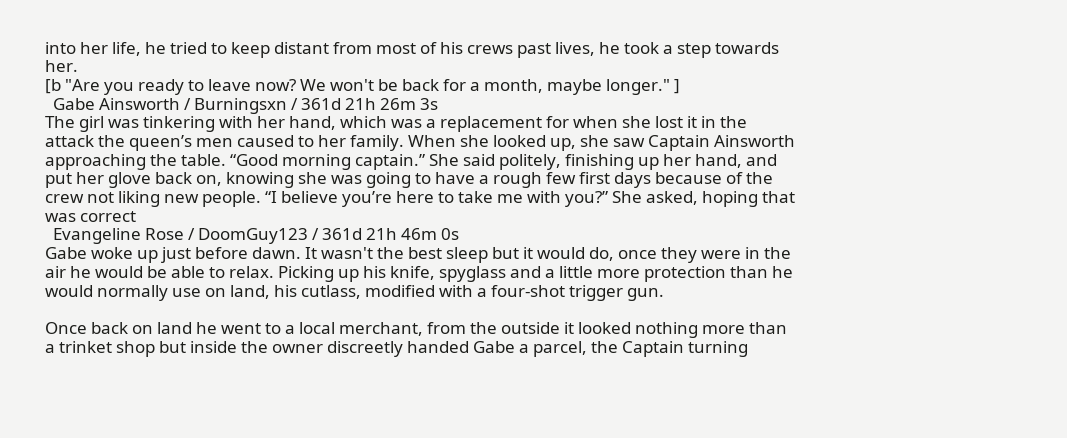into her life, he tried to keep distant from most of his crews past lives, he took a step towards her.
[b "Are you ready to leave now? We won't be back for a month, maybe longer." ]
  Gabe Ainsworth / Burningsxn / 361d 21h 26m 3s
The girl was tinkering with her hand, which was a replacement for when she lost it in the attack the queen’s men caused to her family. When she looked up, she saw Captain Ainsworth approaching the table. “Good morning captain.” She said politely, finishing up her hand, and put her glove back on, knowing she was going to have a rough few first days because of the crew not liking new people. “I believe you’re here to take me with you?” She asked, hoping that was correct
  Evangeline Rose / DoomGuy123 / 361d 21h 46m 0s
Gabe woke up just before dawn. It wasn't the best sleep but it would do, once they were in the air he would be able to relax. Picking up his knife, spyglass and a little more protection than he would normally use on land, his cutlass, modified with a four-shot trigger gun.

Once back on land he went to a local merchant, from the outside it looked nothing more than a trinket shop but inside the owner discreetly handed Gabe a parcel, the Captain turning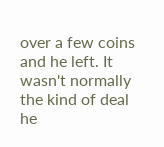over a few coins and he left. It wasn't normally the kind of deal he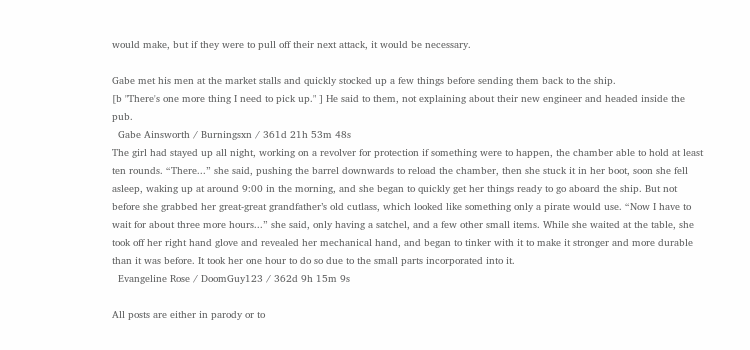would make, but if they were to pull off their next attack, it would be necessary.

Gabe met his men at the market stalls and quickly stocked up a few things before sending them back to the ship.
[b "There's one more thing I need to pick up." ] He said to them, not explaining about their new engineer and headed inside the pub.
  Gabe Ainsworth / Burningsxn / 361d 21h 53m 48s
The girl had stayed up all night, working on a revolver for protection if something were to happen, the chamber able to hold at least ten rounds. “There...” she said, pushing the barrel downwards to reload the chamber, then she stuck it in her boot, soon she fell asleep, waking up at around 9:00 in the morning, and she began to quickly get her things ready to go aboard the ship. But not before she grabbed her great-great grandfather’s old cutlass, which looked like something only a pirate would use. “Now I have to wait for about three more hours...” she said, only having a satchel, and a few other small items. While she waited at the table, she took off her right hand glove and revealed her mechanical hand, and began to tinker with it to make it stronger and more durable than it was before. It took her one hour to do so due to the small parts incorporated into it.
  Evangeline Rose / DoomGuy123 / 362d 9h 15m 9s

All posts are either in parody or to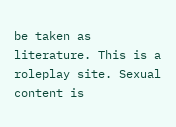be taken as literature. This is a roleplay site. Sexual content is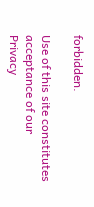forbidden.

Use of this site constitutes acceptance of our
Privacy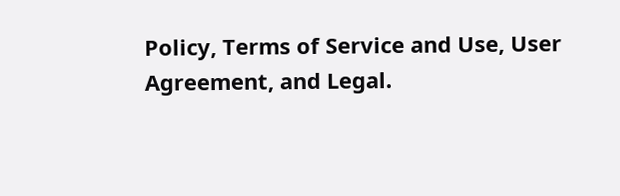Policy, Terms of Service and Use, User Agreement, and Legal.